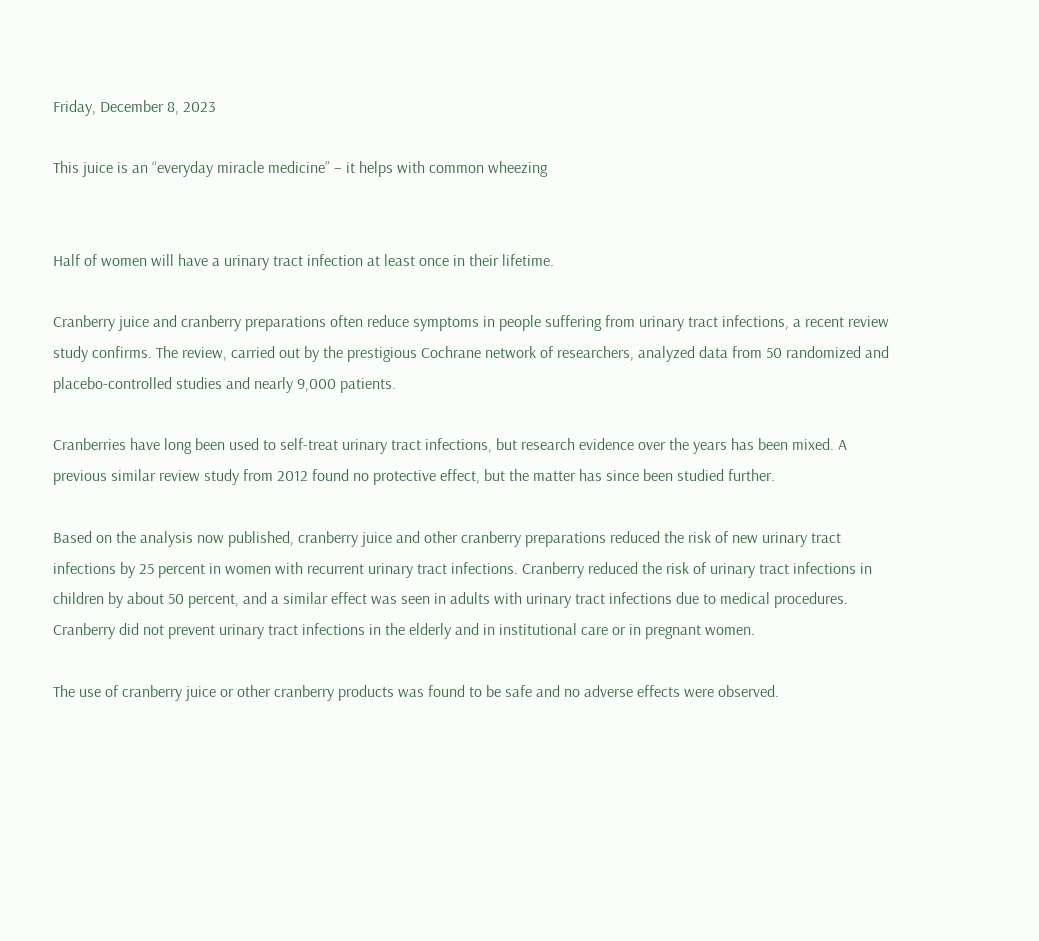Friday, December 8, 2023

This juice is an “everyday miracle medicine” – it helps with common wheezing


Half of women will have a urinary tract infection at least once in their lifetime.

Cranberry juice and cranberry preparations often reduce symptoms in people suffering from urinary tract infections, a recent review study confirms. The review, carried out by the prestigious Cochrane network of researchers, analyzed data from 50 randomized and placebo-controlled studies and nearly 9,000 patients.

Cranberries have long been used to self-treat urinary tract infections, but research evidence over the years has been mixed. A previous similar review study from 2012 found no protective effect, but the matter has since been studied further.

Based on the analysis now published, cranberry juice and other cranberry preparations reduced the risk of new urinary tract infections by 25 percent in women with recurrent urinary tract infections. Cranberry reduced the risk of urinary tract infections in children by about 50 percent, and a similar effect was seen in adults with urinary tract infections due to medical procedures. Cranberry did not prevent urinary tract infections in the elderly and in institutional care or in pregnant women.

The use of cranberry juice or other cranberry products was found to be safe and no adverse effects were observed.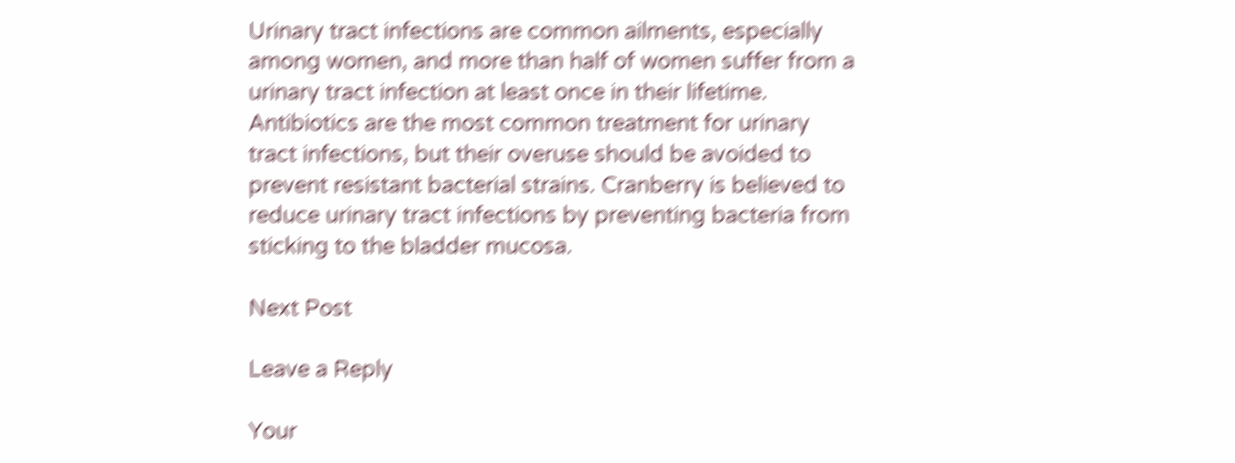Urinary tract infections are common ailments, especially among women, and more than half of women suffer from a urinary tract infection at least once in their lifetime. Antibiotics are the most common treatment for urinary tract infections, but their overuse should be avoided to prevent resistant bacterial strains. Cranberry is believed to reduce urinary tract infections by preventing bacteria from sticking to the bladder mucosa.

Next Post

Leave a Reply

Your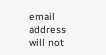email address will not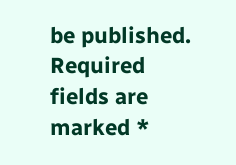be published. Required fields are marked *